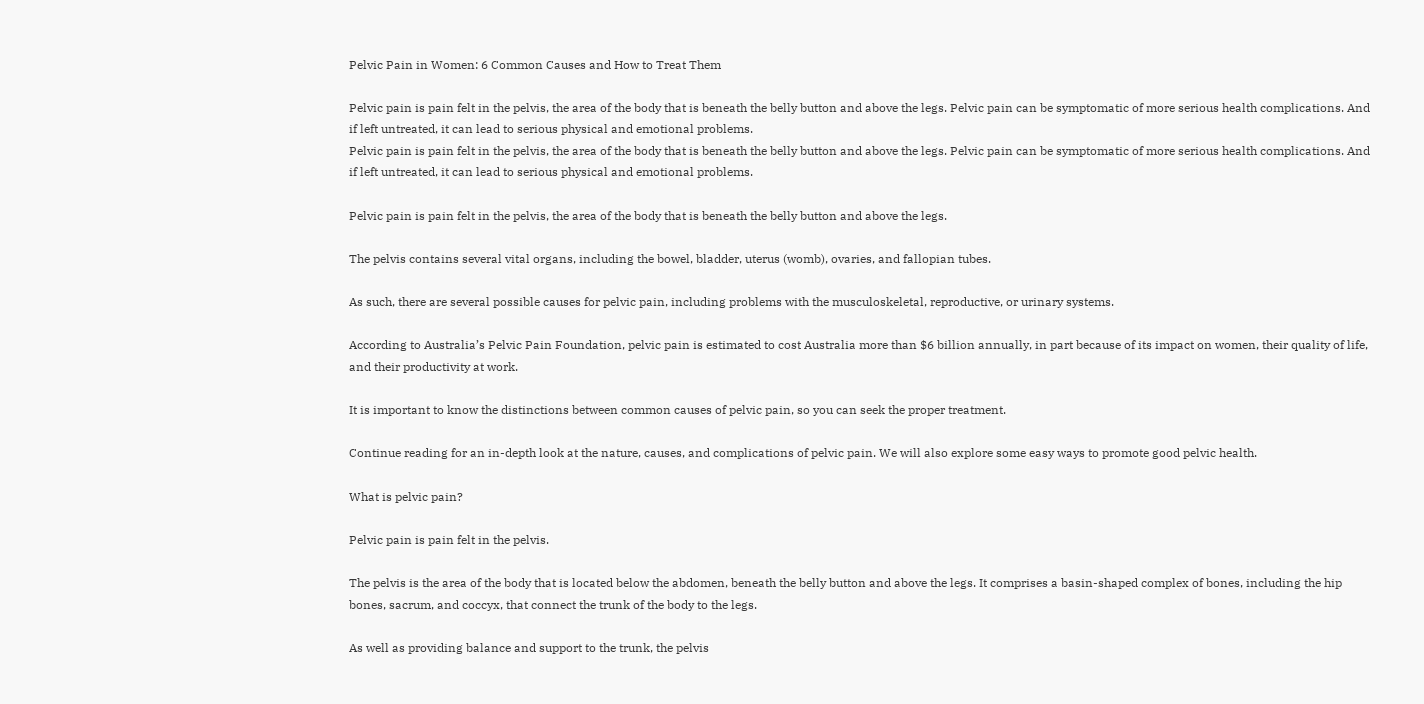Pelvic Pain in Women: 6 Common Causes and How to Treat Them

Pelvic pain is pain felt in the pelvis, the area of the body that is beneath the belly button and above the legs. Pelvic pain can be symptomatic of more serious health complications. And if left untreated, it can lead to serious physical and emotional problems.
Pelvic pain is pain felt in the pelvis, the area of the body that is beneath the belly button and above the legs. Pelvic pain can be symptomatic of more serious health complications. And if left untreated, it can lead to serious physical and emotional problems.

Pelvic pain is pain felt in the pelvis, the area of the body that is beneath the belly button and above the legs.

The pelvis contains several vital organs, including the bowel, bladder, uterus (womb), ovaries, and fallopian tubes.

As such, there are several possible causes for pelvic pain, including problems with the musculoskeletal, reproductive, or urinary systems.

According to Australia’s Pelvic Pain Foundation, pelvic pain is estimated to cost Australia more than $6 billion annually, in part because of its impact on women, their quality of life, and their productivity at work.

It is important to know the distinctions between common causes of pelvic pain, so you can seek the proper treatment.

Continue reading for an in-depth look at the nature, causes, and complications of pelvic pain. We will also explore some easy ways to promote good pelvic health.

What is pelvic pain?

Pelvic pain is pain felt in the pelvis.

The pelvis is the area of the body that is located below the abdomen, beneath the belly button and above the legs. It comprises a basin-shaped complex of bones, including the hip bones, sacrum, and coccyx, that connect the trunk of the body to the legs.

As well as providing balance and support to the trunk, the pelvis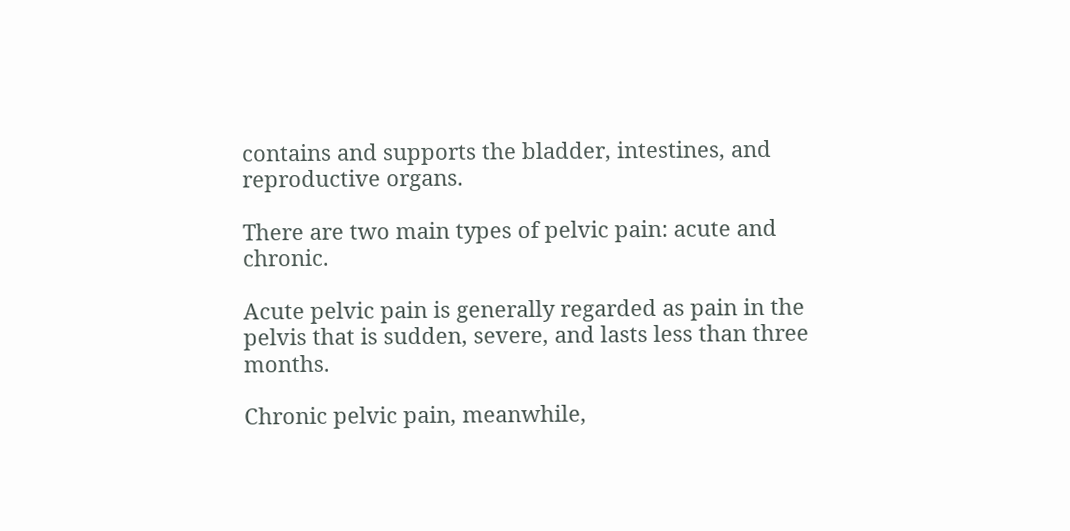contains and supports the bladder, intestines, and reproductive organs.

There are two main types of pelvic pain: acute and chronic.

Acute pelvic pain is generally regarded as pain in the pelvis that is sudden, severe, and lasts less than three months.

Chronic pelvic pain, meanwhile,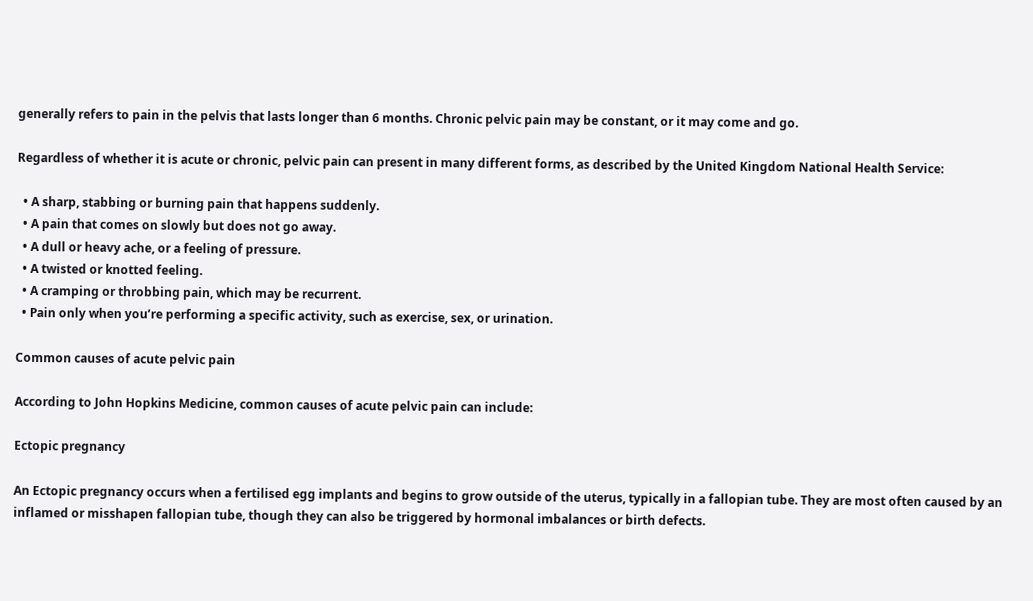generally refers to pain in the pelvis that lasts longer than 6 months. Chronic pelvic pain may be constant, or it may come and go.

Regardless of whether it is acute or chronic, pelvic pain can present in many different forms, as described by the United Kingdom National Health Service:

  • A sharp, stabbing or burning pain that happens suddenly.
  • A pain that comes on slowly but does not go away.
  • A dull or heavy ache, or a feeling of pressure.
  • A twisted or knotted feeling.
  • A cramping or throbbing pain, which may be recurrent.
  • Pain only when you’re performing a specific activity, such as exercise, sex, or urination.

Common causes of acute pelvic pain

According to John Hopkins Medicine, common causes of acute pelvic pain can include:

Ectopic pregnancy

An Ectopic pregnancy occurs when a fertilised egg implants and begins to grow outside of the uterus, typically in a fallopian tube. They are most often caused by an inflamed or misshapen fallopian tube, though they can also be triggered by hormonal imbalances or birth defects.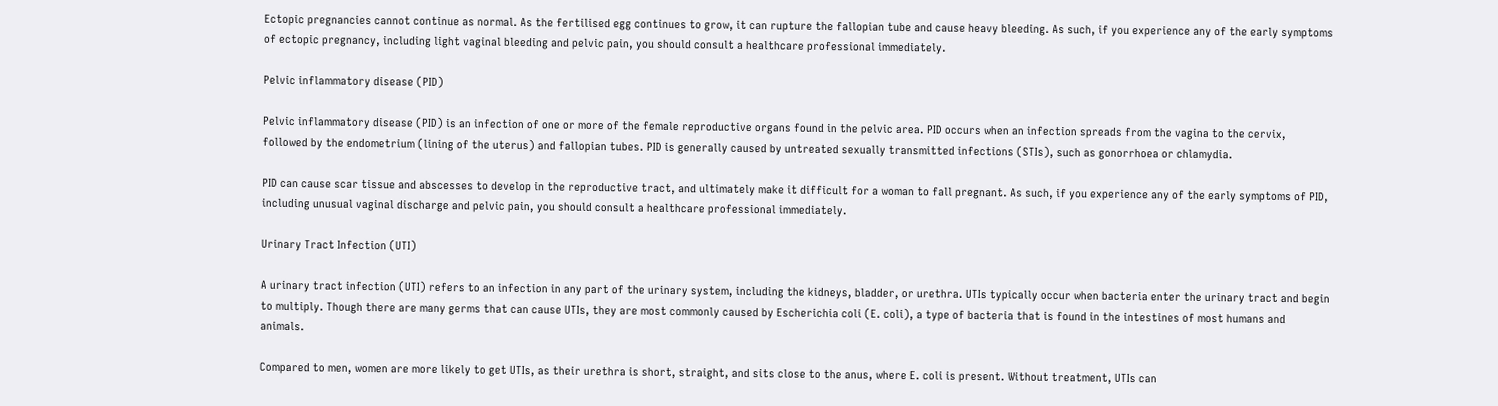Ectopic pregnancies cannot continue as normal. As the fertilised egg continues to grow, it can rupture the fallopian tube and cause heavy bleeding. As such, if you experience any of the early symptoms of ectopic pregnancy, including light vaginal bleeding and pelvic pain, you should consult a healthcare professional immediately.

Pelvic inflammatory disease (PID)

Pelvic inflammatory disease (PID) is an infection of one or more of the female reproductive organs found in the pelvic area. PID occurs when an infection spreads from the vagina to the cervix, followed by the endometrium (lining of the uterus) and fallopian tubes. PID is generally caused by untreated sexually transmitted infections (STIs), such as gonorrhoea or chlamydia.

PID can cause scar tissue and abscesses to develop in the reproductive tract, and ultimately make it difficult for a woman to fall pregnant. As such, if you experience any of the early symptoms of PID, including unusual vaginal discharge and pelvic pain, you should consult a healthcare professional immediately.

Urinary Tract Infection (UTI)

A urinary tract infection (UTI) refers to an infection in any part of the urinary system, including the kidneys, bladder, or urethra. UTIs typically occur when bacteria enter the urinary tract and begin to multiply. Though there are many germs that can cause UTIs, they are most commonly caused by Escherichia coli (E. coli), a type of bacteria that is found in the intestines of most humans and animals.

Compared to men, women are more likely to get UTIs, as their urethra is short, straight, and sits close to the anus, where E. coli is present. Without treatment, UTIs can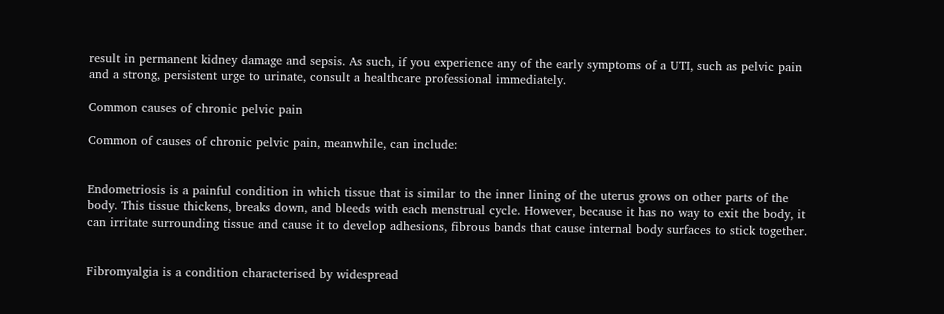result in permanent kidney damage and sepsis. As such, if you experience any of the early symptoms of a UTI, such as pelvic pain and a strong, persistent urge to urinate, consult a healthcare professional immediately.

Common causes of chronic pelvic pain

Common of causes of chronic pelvic pain, meanwhile, can include:


Endometriosis is a painful condition in which tissue that is similar to the inner lining of the uterus grows on other parts of the body. This tissue thickens, breaks down, and bleeds with each menstrual cycle. However, because it has no way to exit the body, it can irritate surrounding tissue and cause it to develop adhesions, fibrous bands that cause internal body surfaces to stick together.


Fibromyalgia is a condition characterised by widespread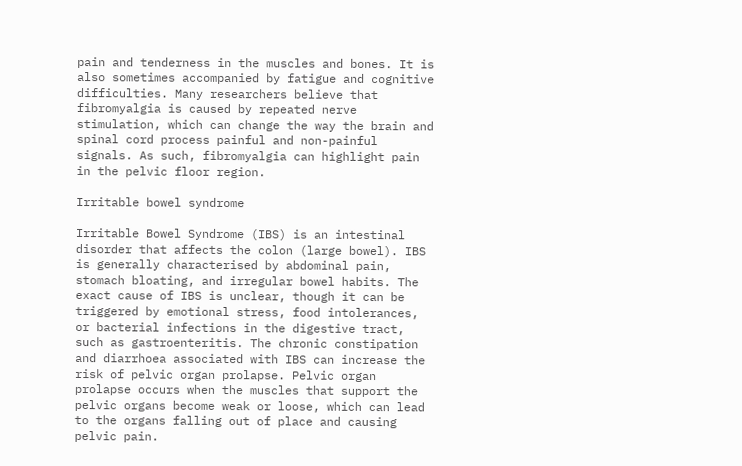pain and tenderness in the muscles and bones. It is also sometimes accompanied by fatigue and cognitive difficulties. Many researchers believe that fibromyalgia is caused by repeated nerve stimulation, which can change the way the brain and spinal cord process painful and non-painful signals. As such, fibromyalgia can highlight pain in the pelvic floor region.

Irritable bowel syndrome

Irritable Bowel Syndrome (IBS) is an intestinal disorder that affects the colon (large bowel). IBS is generally characterised by abdominal pain, stomach bloating, and irregular bowel habits. The exact cause of IBS is unclear, though it can be triggered by emotional stress, food intolerances, or bacterial infections in the digestive tract, such as gastroenteritis. The chronic constipation and diarrhoea associated with IBS can increase the risk of pelvic organ prolapse. Pelvic organ prolapse occurs when the muscles that support the pelvic organs become weak or loose, which can lead to the organs falling out of place and causing pelvic pain.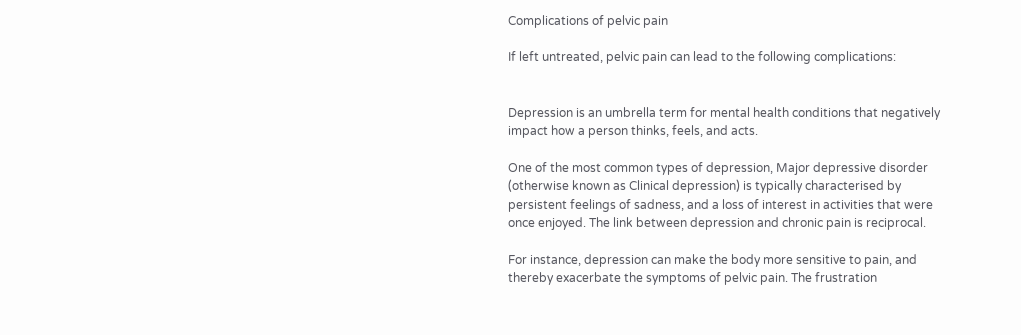Complications of pelvic pain

If left untreated, pelvic pain can lead to the following complications:


Depression is an umbrella term for mental health conditions that negatively impact how a person thinks, feels, and acts.

One of the most common types of depression, Major depressive disorder (otherwise known as Clinical depression) is typically characterised by persistent feelings of sadness, and a loss of interest in activities that were once enjoyed. The link between depression and chronic pain is reciprocal.

For instance, depression can make the body more sensitive to pain, and thereby exacerbate the symptoms of pelvic pain. The frustration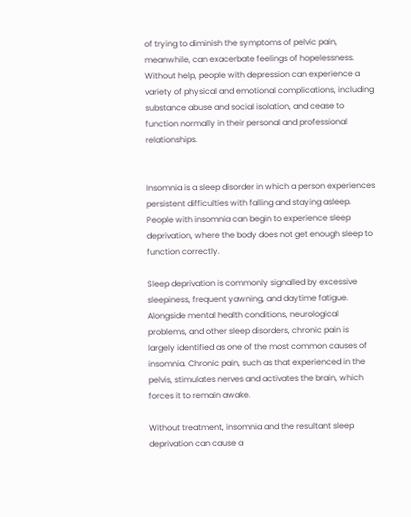of trying to diminish the symptoms of pelvic pain, meanwhile, can exacerbate feelings of hopelessness. Without help, people with depression can experience a variety of physical and emotional complications, including substance abuse and social isolation, and cease to function normally in their personal and professional relationships.


Insomnia is a sleep disorder in which a person experiences persistent difficulties with falling and staying asleep. People with insomnia can begin to experience sleep deprivation, where the body does not get enough sleep to function correctly.

Sleep deprivation is commonly signalled by excessive sleepiness, frequent yawning, and daytime fatigue. Alongside mental health conditions, neurological problems, and other sleep disorders, chronic pain is largely identified as one of the most common causes of insomnia. Chronic pain, such as that experienced in the pelvis, stimulates nerves and activates the brain, which forces it to remain awake.

Without treatment, insomnia and the resultant sleep deprivation can cause a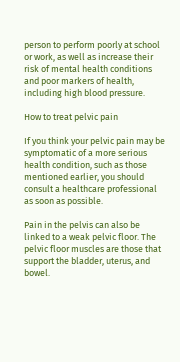person to perform poorly at school or work, as well as increase their risk of mental health conditions and poor markers of health, including high blood pressure.

How to treat pelvic pain

If you think your pelvic pain may be symptomatic of a more serious health condition, such as those mentioned earlier, you should consult a healthcare professional as soon as possible.

Pain in the pelvis can also be linked to a weak pelvic floor. The pelvic floor muscles are those that support the bladder, uterus, and bowel.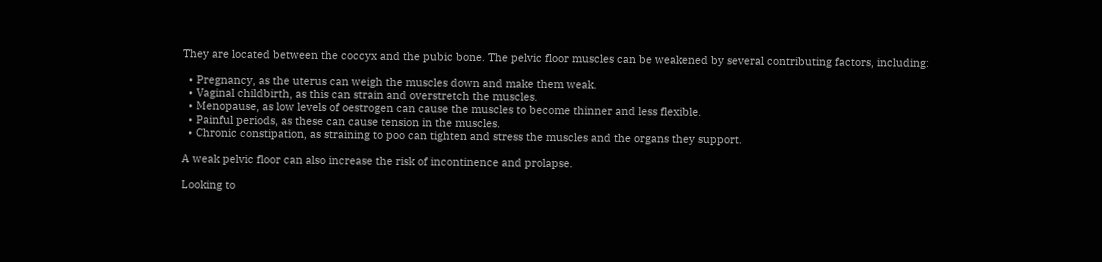They are located between the coccyx and the pubic bone. The pelvic floor muscles can be weakened by several contributing factors, including:

  • Pregnancy, as the uterus can weigh the muscles down and make them weak.
  • Vaginal childbirth, as this can strain and overstretch the muscles.
  • Menopause, as low levels of oestrogen can cause the muscles to become thinner and less flexible.
  • Painful periods, as these can cause tension in the muscles.
  • Chronic constipation, as straining to poo can tighten and stress the muscles and the organs they support.

A weak pelvic floor can also increase the risk of incontinence and prolapse.

Looking to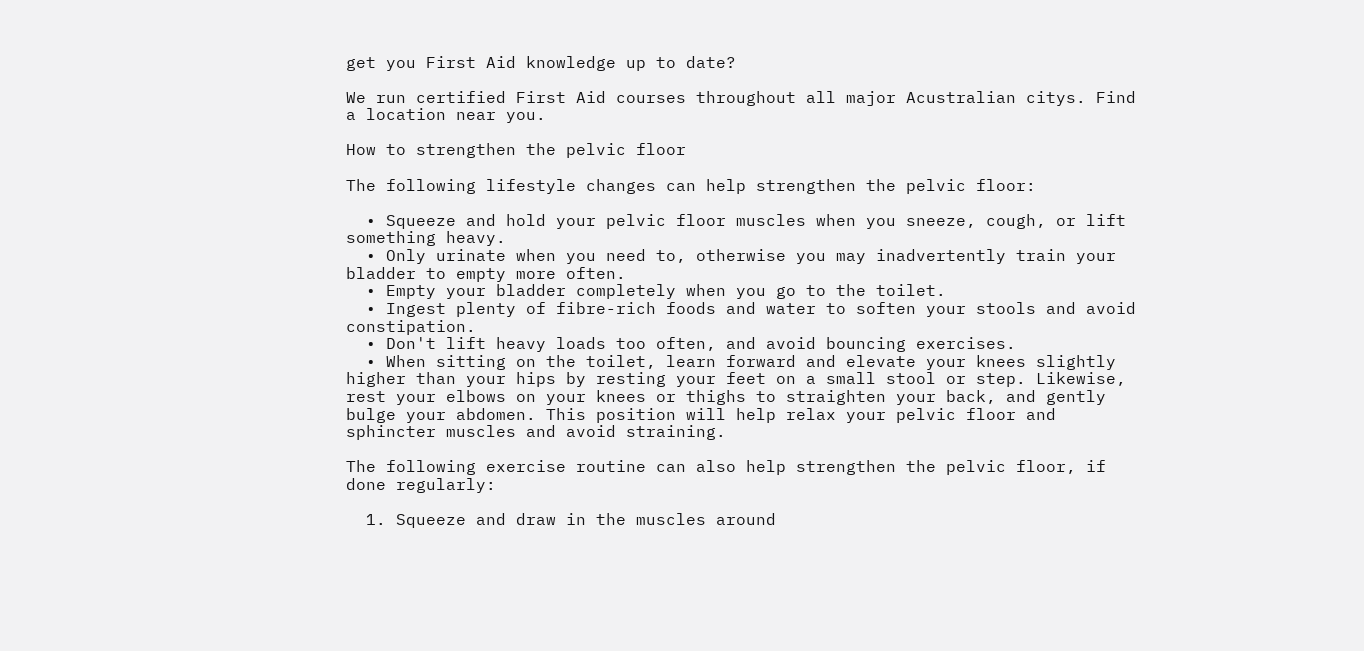get you First Aid knowledge up to date?

We run certified First Aid courses throughout all major Acustralian citys. Find a location near you.

How to strengthen the pelvic floor

The following lifestyle changes can help strengthen the pelvic floor:

  • Squeeze and hold your pelvic floor muscles when you sneeze, cough, or lift something heavy.
  • Only urinate when you need to, otherwise you may inadvertently train your bladder to empty more often.
  • Empty your bladder completely when you go to the toilet.
  • Ingest plenty of fibre-rich foods and water to soften your stools and avoid constipation.
  • Don't lift heavy loads too often, and avoid bouncing exercises.
  • When sitting on the toilet, learn forward and elevate your knees slightly higher than your hips by resting your feet on a small stool or step. Likewise, rest your elbows on your knees or thighs to straighten your back, and gently bulge your abdomen. This position will help relax your pelvic floor and sphincter muscles and avoid straining.

The following exercise routine can also help strengthen the pelvic floor, if done regularly:

  1. Squeeze and draw in the muscles around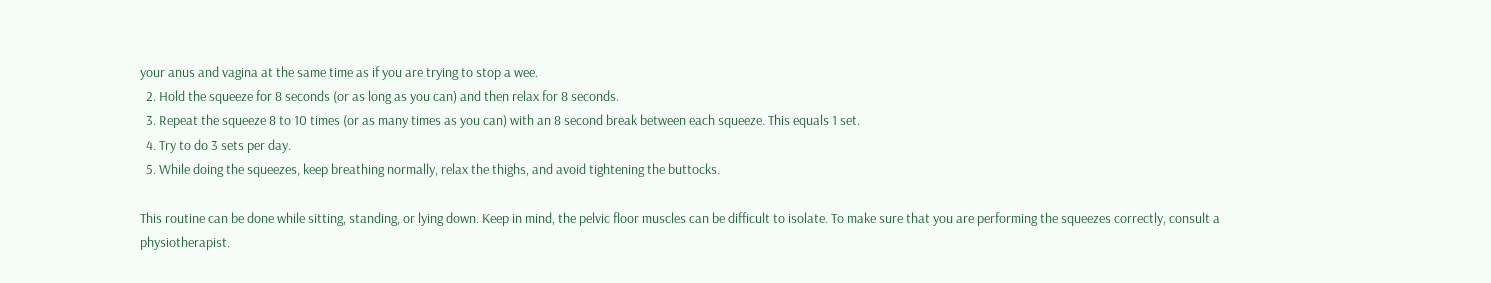your anus and vagina at the same time as if you are trying to stop a wee.
  2. Hold the squeeze for 8 seconds (or as long as you can) and then relax for 8 seconds.
  3. Repeat the squeeze 8 to 10 times (or as many times as you can) with an 8 second break between each squeeze. This equals 1 set.
  4. Try to do 3 sets per day.
  5. While doing the squeezes, keep breathing normally, relax the thighs, and avoid tightening the buttocks.

This routine can be done while sitting, standing, or lying down. Keep in mind, the pelvic floor muscles can be difficult to isolate. To make sure that you are performing the squeezes correctly, consult a physiotherapist.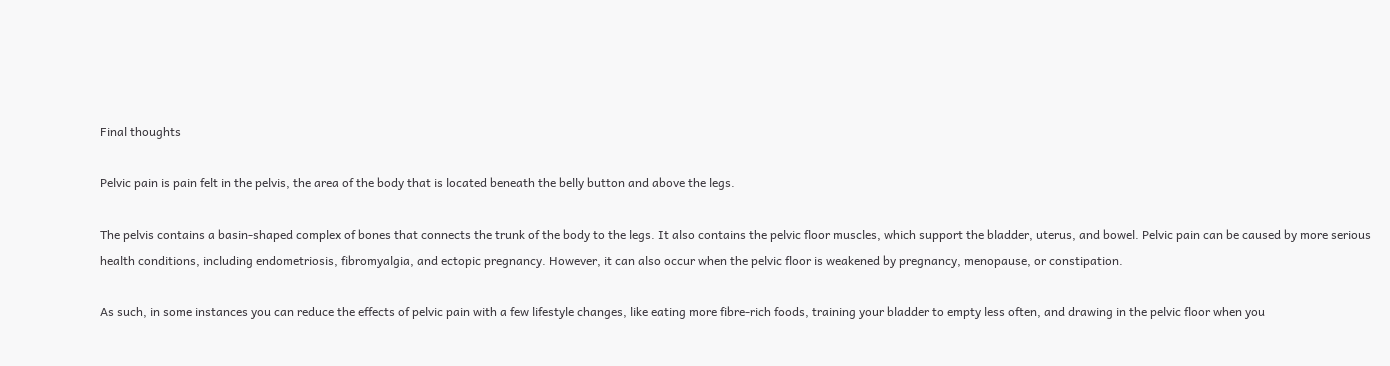Final thoughts

Pelvic pain is pain felt in the pelvis, the area of the body that is located beneath the belly button and above the legs.

The pelvis contains a basin-shaped complex of bones that connects the trunk of the body to the legs. It also contains the pelvic floor muscles, which support the bladder, uterus, and bowel. Pelvic pain can be caused by more serious health conditions, including endometriosis, fibromyalgia, and ectopic pregnancy. However, it can also occur when the pelvic floor is weakened by pregnancy, menopause, or constipation.

As such, in some instances you can reduce the effects of pelvic pain with a few lifestyle changes, like eating more fibre-rich foods, training your bladder to empty less often, and drawing in the pelvic floor when you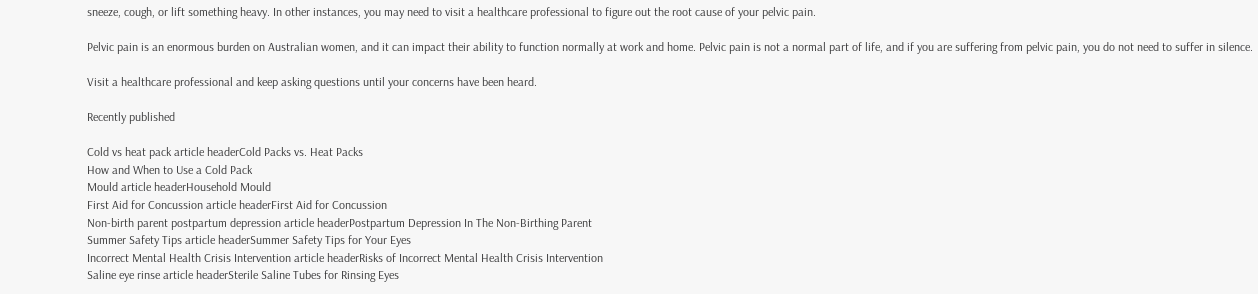sneeze, cough, or lift something heavy. In other instances, you may need to visit a healthcare professional to figure out the root cause of your pelvic pain.

Pelvic pain is an enormous burden on Australian women, and it can impact their ability to function normally at work and home. Pelvic pain is not a normal part of life, and if you are suffering from pelvic pain, you do not need to suffer in silence.

Visit a healthcare professional and keep asking questions until your concerns have been heard.

Recently published

Cold vs heat pack article headerCold Packs vs. Heat Packs
How and When to Use a Cold Pack
Mould article headerHousehold Mould
First Aid for Concussion article headerFirst Aid for Concussion
Non-birth parent postpartum depression article headerPostpartum Depression In The Non-Birthing Parent
Summer Safety Tips article headerSummer Safety Tips for Your Eyes
Incorrect Mental Health Crisis Intervention article headerRisks of Incorrect Mental Health Crisis Intervention
Saline eye rinse article headerSterile Saline Tubes for Rinsing Eyes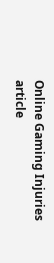Online Gaming Injuries article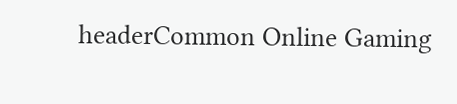headerCommon Online Gaming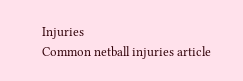Injuries
Common netball injuries article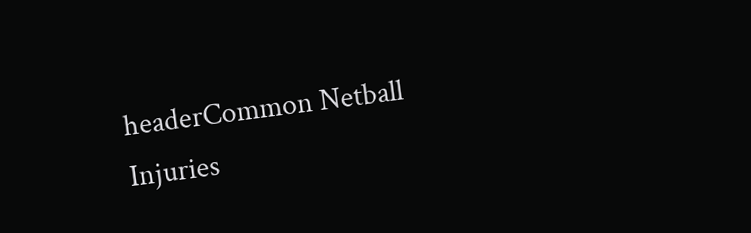headerCommon Netball Injuries